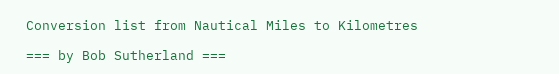Conversion list from Nautical Miles to Kilometres

=== by Bob Sutherland ===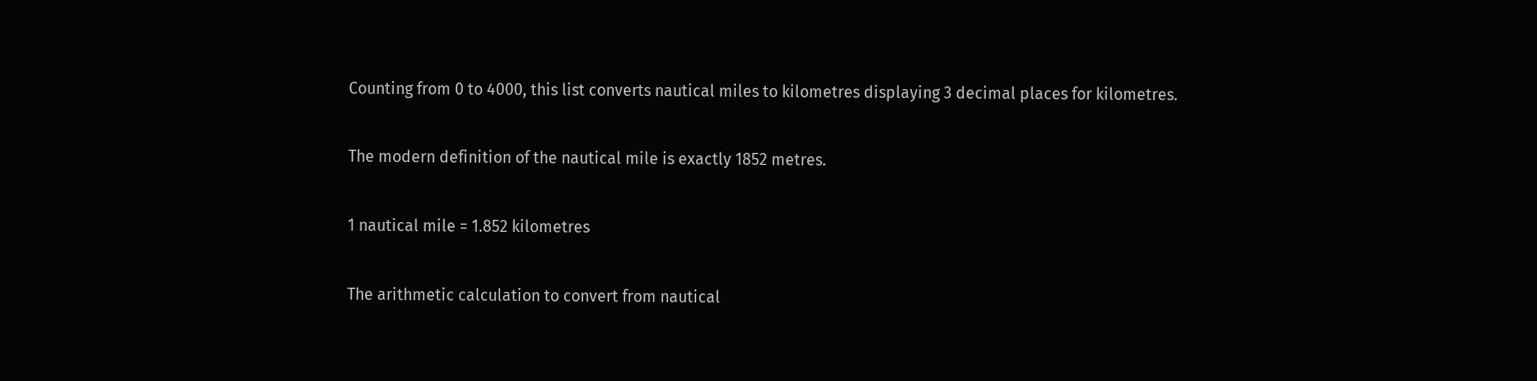Counting from 0 to 4000, this list converts nautical miles to kilometres displaying 3 decimal places for kilometres.

The modern definition of the nautical mile is exactly 1852 metres.

1 nautical mile = 1.852 kilometres

The arithmetic calculation to convert from nautical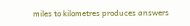miles to kilometres produces answers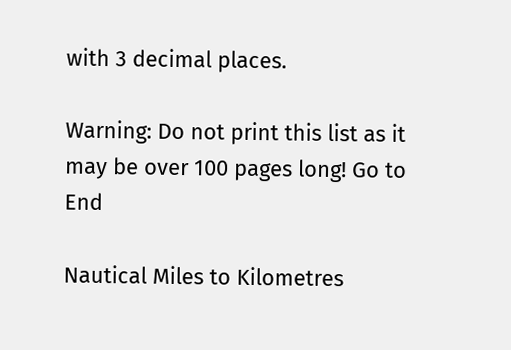with 3 decimal places.

Warning: Do not print this list as it may be over 100 pages long! Go to End

Nautical Miles to Kilometres